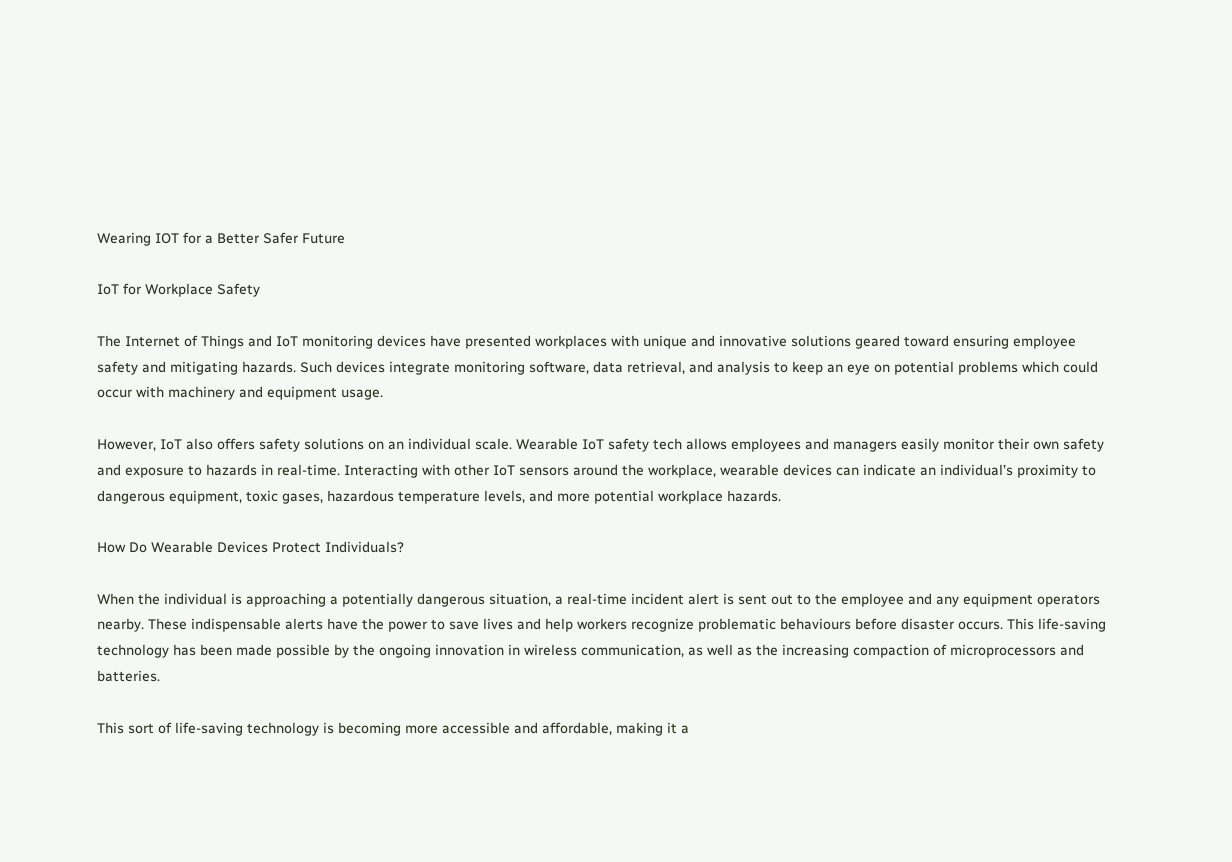Wearing IOT for a Better Safer Future

IoT for Workplace Safety

The Internet of Things and IoT monitoring devices have presented workplaces with unique and innovative solutions geared toward ensuring employee safety and mitigating hazards. Such devices integrate monitoring software, data retrieval, and analysis to keep an eye on potential problems which could occur with machinery and equipment usage.

However, IoT also offers safety solutions on an individual scale. Wearable IoT safety tech allows employees and managers easily monitor their own safety and exposure to hazards in real-time. Interacting with other IoT sensors around the workplace, wearable devices can indicate an individual’s proximity to dangerous equipment, toxic gases, hazardous temperature levels, and more potential workplace hazards.

How Do Wearable Devices Protect Individuals?

When the individual is approaching a potentially dangerous situation, a real-time incident alert is sent out to the employee and any equipment operators nearby. These indispensable alerts have the power to save lives and help workers recognize problematic behaviours before disaster occurs. This life-saving technology has been made possible by the ongoing innovation in wireless communication, as well as the increasing compaction of microprocessors and batteries.

This sort of life-saving technology is becoming more accessible and affordable, making it a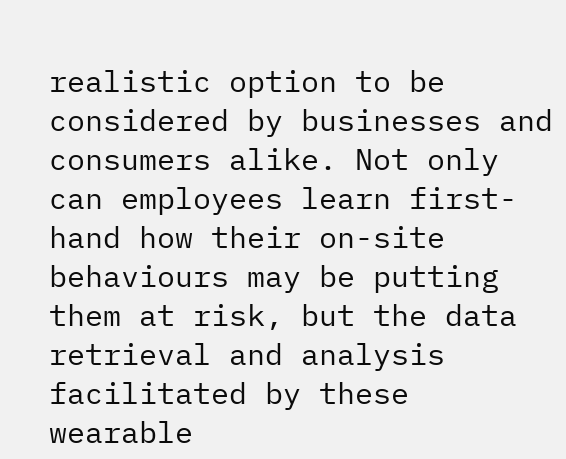realistic option to be considered by businesses and consumers alike. Not only can employees learn first-hand how their on-site behaviours may be putting them at risk, but the data retrieval and analysis facilitated by these wearable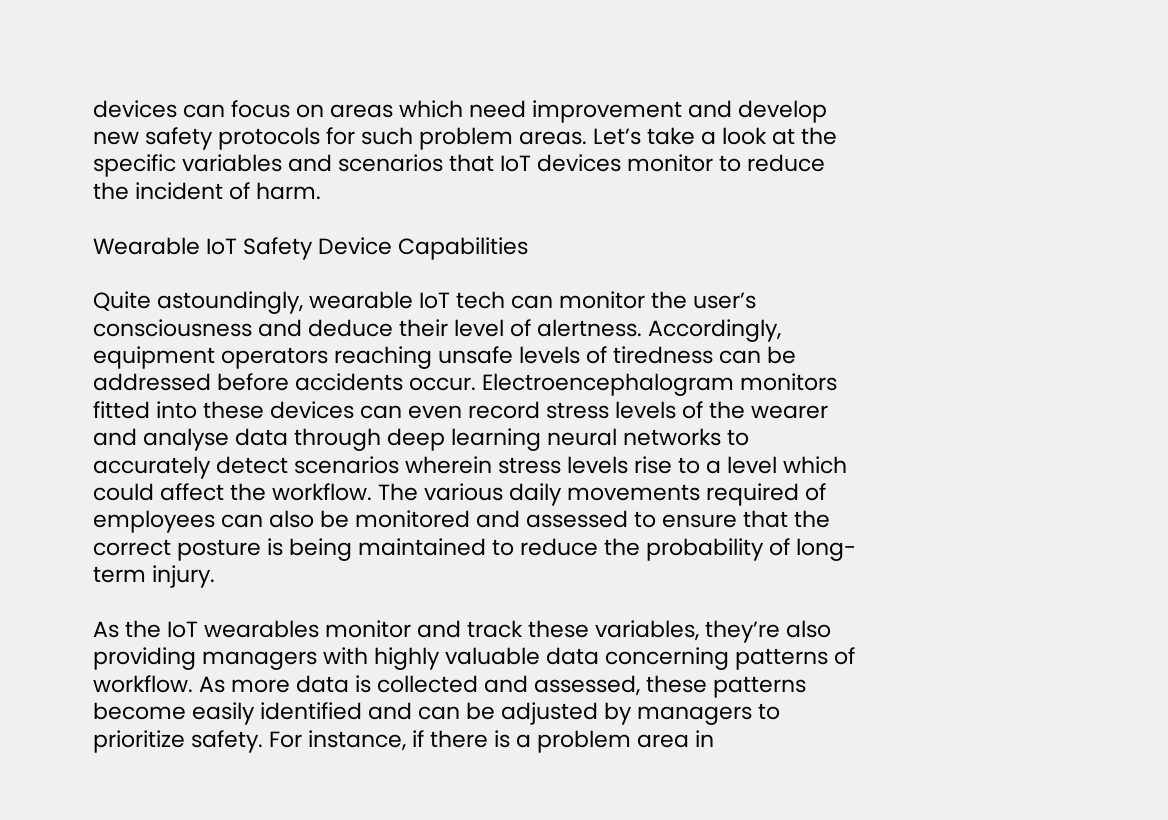devices can focus on areas which need improvement and develop new safety protocols for such problem areas. Let’s take a look at the specific variables and scenarios that IoT devices monitor to reduce the incident of harm.

Wearable IoT Safety Device Capabilities

Quite astoundingly, wearable IoT tech can monitor the user’s consciousness and deduce their level of alertness. Accordingly, equipment operators reaching unsafe levels of tiredness can be addressed before accidents occur. Electroencephalogram monitors fitted into these devices can even record stress levels of the wearer and analyse data through deep learning neural networks to accurately detect scenarios wherein stress levels rise to a level which could affect the workflow. The various daily movements required of employees can also be monitored and assessed to ensure that the correct posture is being maintained to reduce the probability of long-term injury.

As the IoT wearables monitor and track these variables, they’re also providing managers with highly valuable data concerning patterns of workflow. As more data is collected and assessed, these patterns become easily identified and can be adjusted by managers to prioritize safety. For instance, if there is a problem area in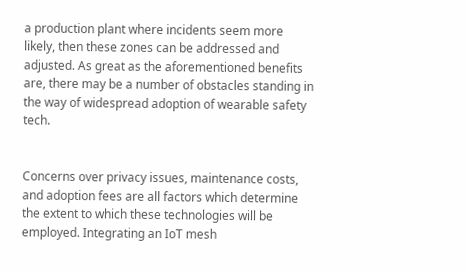a production plant where incidents seem more likely, then these zones can be addressed and adjusted. As great as the aforementioned benefits are, there may be a number of obstacles standing in the way of widespread adoption of wearable safety tech.


Concerns over privacy issues, maintenance costs, and adoption fees are all factors which determine the extent to which these technologies will be employed. Integrating an IoT mesh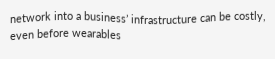network into a business’ infrastructure can be costly, even before wearables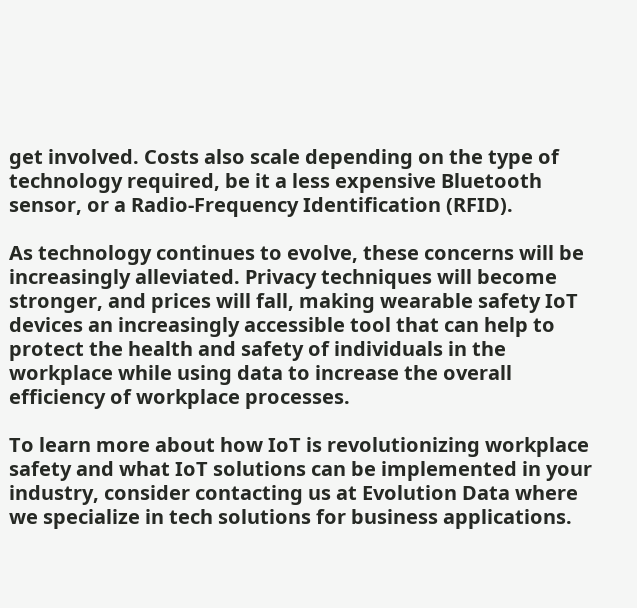get involved. Costs also scale depending on the type of technology required, be it a less expensive Bluetooth sensor, or a Radio-Frequency Identification (RFID).

As technology continues to evolve, these concerns will be increasingly alleviated. Privacy techniques will become stronger, and prices will fall, making wearable safety IoT devices an increasingly accessible tool that can help to protect the health and safety of individuals in the workplace while using data to increase the overall efficiency of workplace processes.

To learn more about how IoT is revolutionizing workplace safety and what IoT solutions can be implemented in your industry, consider contacting us at Evolution Data where we specialize in tech solutions for business applications.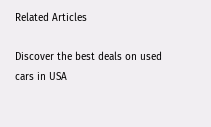Related Articles

Discover the best deals on used cars in USA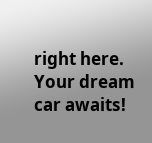right here. Your dream car awaits!